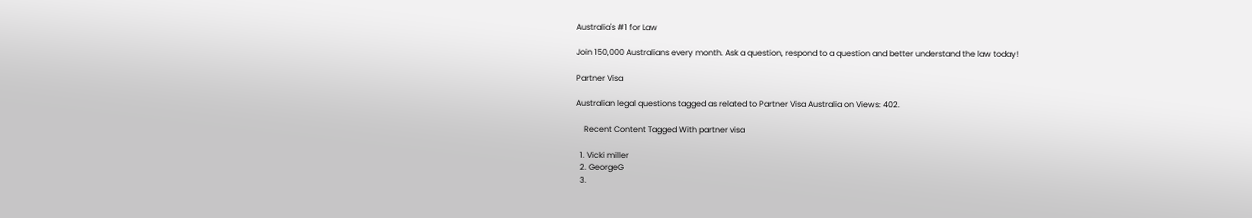Australia's #1 for Law

Join 150,000 Australians every month. Ask a question, respond to a question and better understand the law today!

Partner Visa

Australian legal questions tagged as related to Partner Visa Australia on Views: 402.

    Recent Content Tagged With partner visa

  1. Vicki miller
  2. GeorgeG
  3.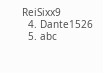ReiSixx9
  4. Dante1526
  5. abc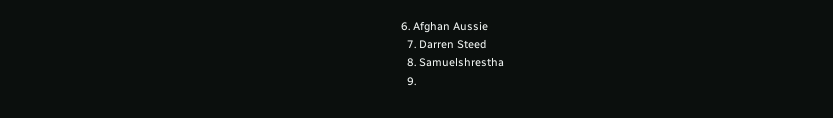6. Afghan Aussie
  7. Darren Steed
  8. Samuelshrestha
  9.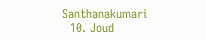Santhanakumari
  10. Joud